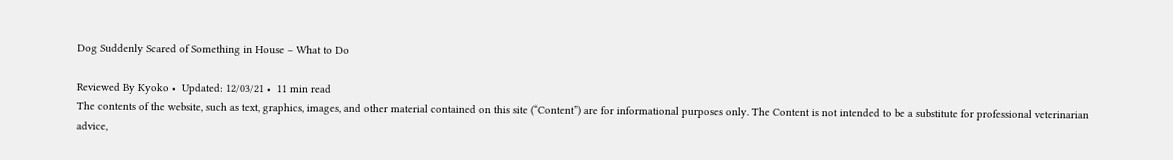Dog Suddenly Scared of Something in House – What to Do

Reviewed By Kyoko •  Updated: 12/03/21 •  11 min read
The contents of the website, such as text, graphics, images, and other material contained on this site (“Content”) are for informational purposes only. The Content is not intended to be a substitute for professional veterinarian advice,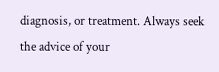diagnosis, or treatment. Always seek the advice of your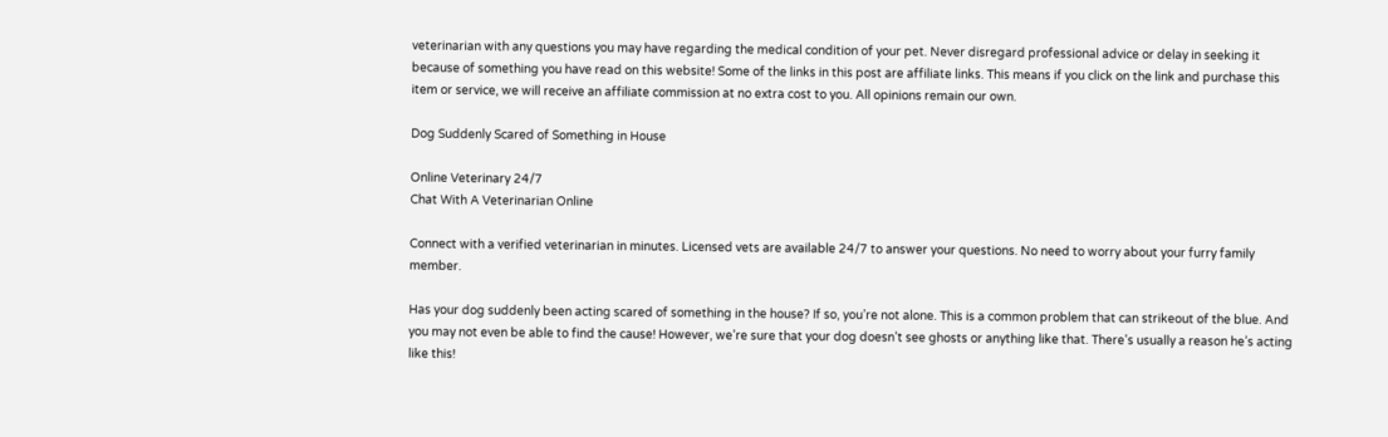veterinarian with any questions you may have regarding the medical condition of your pet. Never disregard professional advice or delay in seeking it because of something you have read on this website! Some of the links in this post are affiliate links. This means if you click on the link and purchase this item or service, we will receive an affiliate commission at no extra cost to you. All opinions remain our own.

Dog Suddenly Scared of Something in House

Online Veterinary 24/7
Chat With A Veterinarian Online

Connect with a verified veterinarian in minutes. Licensed vets are available 24/7 to answer your questions. No need to worry about your furry family member.

Has your dog suddenly been acting scared of something in the house? If so, you’re not alone. This is a common problem that can strikeout of the blue. And you may not even be able to find the cause! However, we’re sure that your dog doesn’t see ghosts or anything like that. There’s usually a reason he’s acting like this!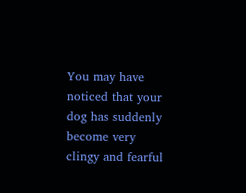You may have noticed that your dog has suddenly become very clingy and fearful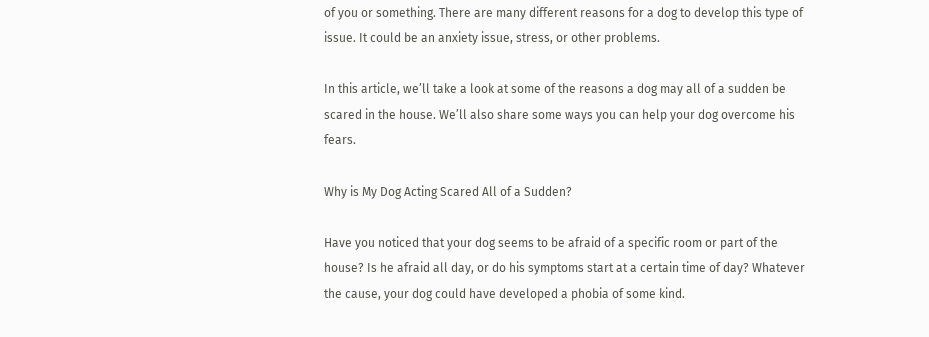of you or something. There are many different reasons for a dog to develop this type of issue. It could be an anxiety issue, stress, or other problems.

In this article, we’ll take a look at some of the reasons a dog may all of a sudden be scared in the house. We’ll also share some ways you can help your dog overcome his fears.

Why is My Dog Acting Scared All of a Sudden?

Have you noticed that your dog seems to be afraid of a specific room or part of the house? Is he afraid all day, or do his symptoms start at a certain time of day? Whatever the cause, your dog could have developed a phobia of some kind.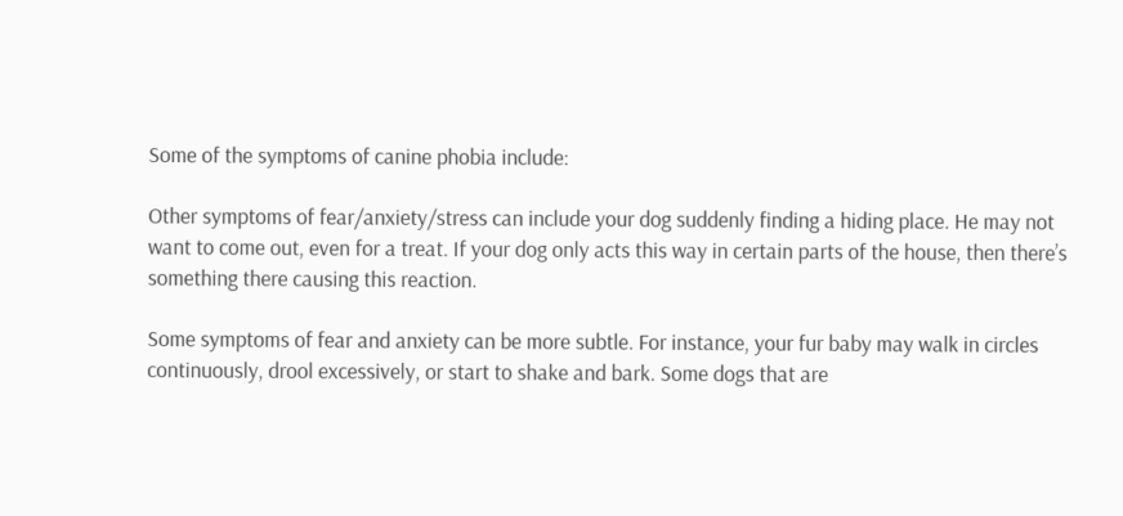Some of the symptoms of canine phobia include:

Other symptoms of fear/anxiety/stress can include your dog suddenly finding a hiding place. He may not want to come out, even for a treat. If your dog only acts this way in certain parts of the house, then there’s something there causing this reaction.

Some symptoms of fear and anxiety can be more subtle. For instance, your fur baby may walk in circles continuously, drool excessively, or start to shake and bark. Some dogs that are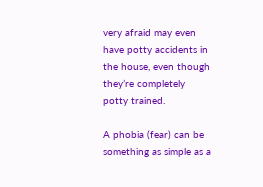very afraid may even have potty accidents in the house, even though they’re completely potty trained.

A phobia (fear) can be something as simple as a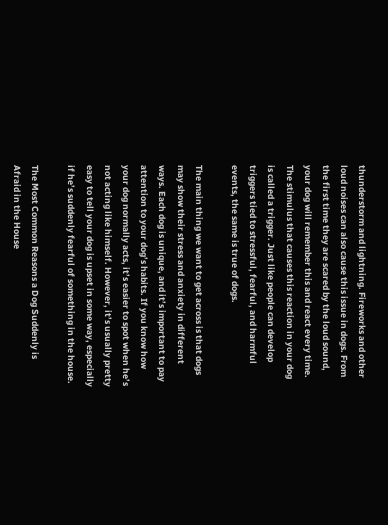thunderstorm and lightning. Fireworks and other loud noises can also cause this issue in dogs. From the first time they are scared by the loud sound, your dog will remember this and react every time. The stimulus that causes this reaction in your dog is called a trigger. Just like people can develop triggers tied to stressful, fearful, and harmful events, the same is true of dogs.

The main thing we want to get across is that dogs may show their stress and anxiety in different ways. Each dog is unique, and it’s important to pay attention to your dog’s habits. If you know how your dog normally acts, it’s easier to spot when he’s not acting like himself. However, it’s usually pretty easy to tell your dog is upset in some way, especially if he’s suddenly fearful of something in the house.

The Most Common Reasons a Dog Suddenly is Afraid in the House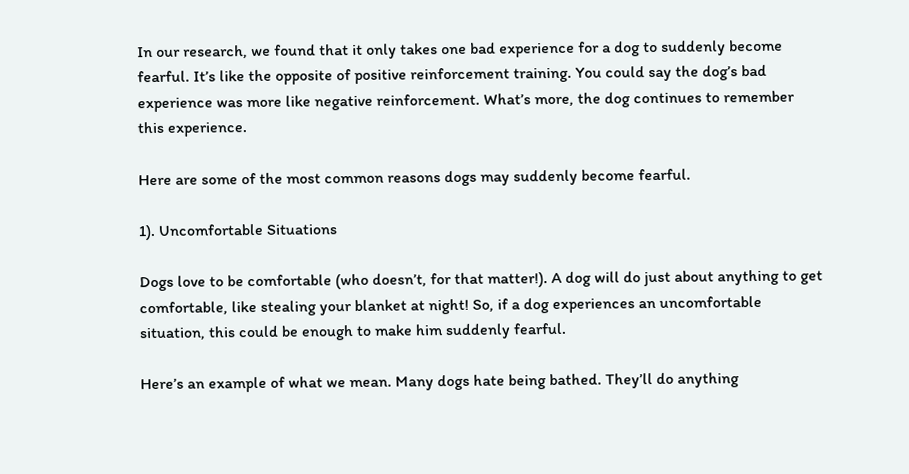In our research, we found that it only takes one bad experience for a dog to suddenly become fearful. It’s like the opposite of positive reinforcement training. You could say the dog’s bad experience was more like negative reinforcement. What’s more, the dog continues to remember this experience.

Here are some of the most common reasons dogs may suddenly become fearful.

1). Uncomfortable Situations

Dogs love to be comfortable (who doesn’t, for that matter!). A dog will do just about anything to get comfortable, like stealing your blanket at night! So, if a dog experiences an uncomfortable situation, this could be enough to make him suddenly fearful.

Here’s an example of what we mean. Many dogs hate being bathed. They’ll do anything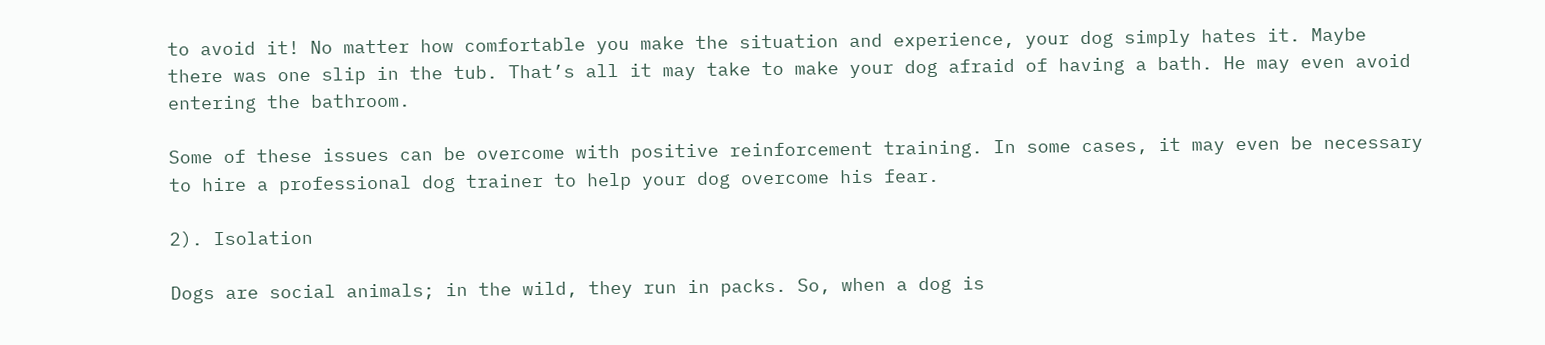to avoid it! No matter how comfortable you make the situation and experience, your dog simply hates it. Maybe there was one slip in the tub. That’s all it may take to make your dog afraid of having a bath. He may even avoid entering the bathroom.

Some of these issues can be overcome with positive reinforcement training. In some cases, it may even be necessary to hire a professional dog trainer to help your dog overcome his fear.

2). Isolation

Dogs are social animals; in the wild, they run in packs. So, when a dog is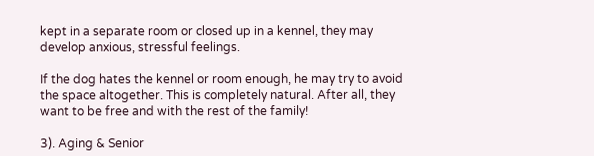kept in a separate room or closed up in a kennel, they may develop anxious, stressful feelings.

If the dog hates the kennel or room enough, he may try to avoid the space altogether. This is completely natural. After all, they want to be free and with the rest of the family!

3). Aging & Senior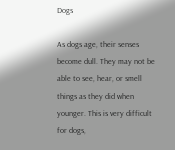Dogs

As dogs age, their senses become dull. They may not be able to see, hear, or smell things as they did when younger. This is very difficult for dogs,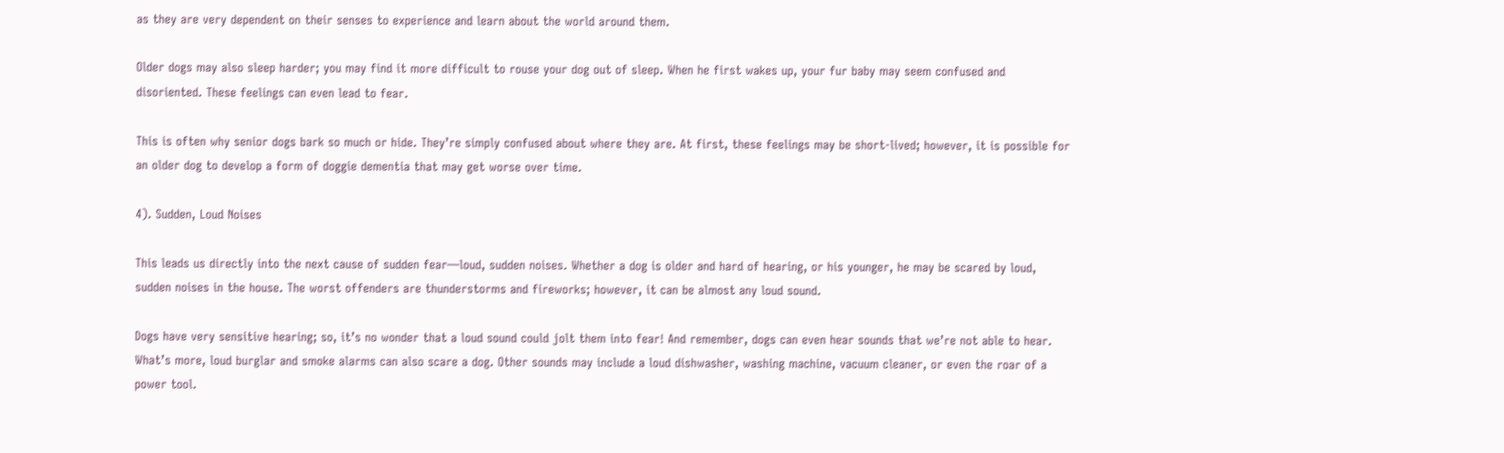as they are very dependent on their senses to experience and learn about the world around them.

Older dogs may also sleep harder; you may find it more difficult to rouse your dog out of sleep. When he first wakes up, your fur baby may seem confused and disoriented. These feelings can even lead to fear.

This is often why senior dogs bark so much or hide. They’re simply confused about where they are. At first, these feelings may be short-lived; however, it is possible for an older dog to develop a form of doggie dementia that may get worse over time.

4). Sudden, Loud Noises

This leads us directly into the next cause of sudden fear—loud, sudden noises. Whether a dog is older and hard of hearing, or his younger, he may be scared by loud, sudden noises in the house. The worst offenders are thunderstorms and fireworks; however, it can be almost any loud sound.

Dogs have very sensitive hearing; so, it’s no wonder that a loud sound could jolt them into fear! And remember, dogs can even hear sounds that we’re not able to hear. What’s more, loud burglar and smoke alarms can also scare a dog. Other sounds may include a loud dishwasher, washing machine, vacuum cleaner, or even the roar of a power tool.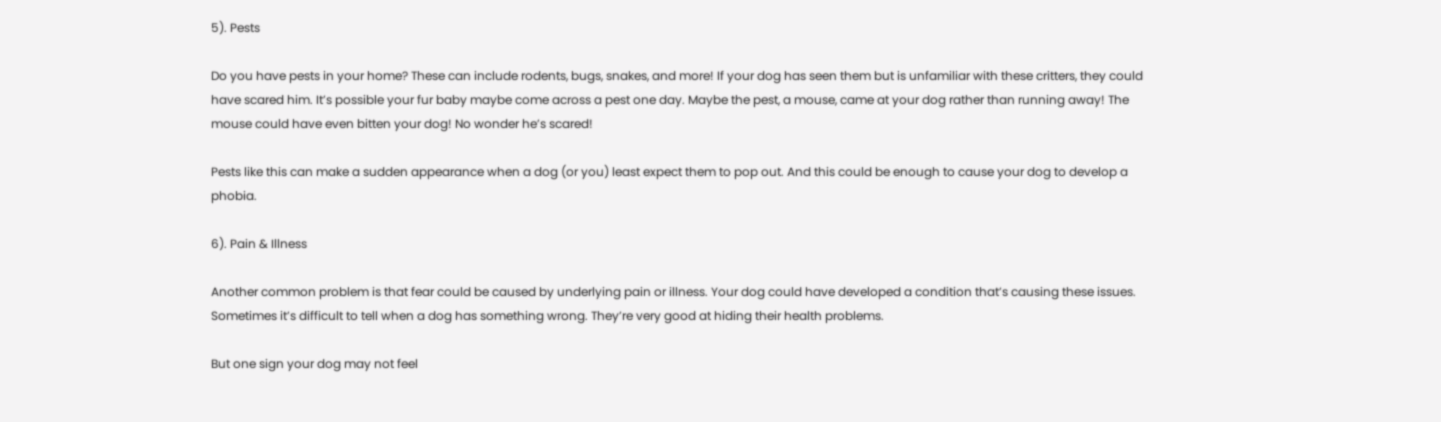5). Pests

Do you have pests in your home? These can include rodents, bugs, snakes, and more! If your dog has seen them but is unfamiliar with these critters, they could have scared him. It’s possible your fur baby maybe come across a pest one day. Maybe the pest, a mouse, came at your dog rather than running away! The mouse could have even bitten your dog! No wonder he’s scared!

Pests like this can make a sudden appearance when a dog (or you) least expect them to pop out. And this could be enough to cause your dog to develop a phobia.

6). Pain & Illness

Another common problem is that fear could be caused by underlying pain or illness. Your dog could have developed a condition that’s causing these issues. Sometimes it’s difficult to tell when a dog has something wrong. They’re very good at hiding their health problems.

But one sign your dog may not feel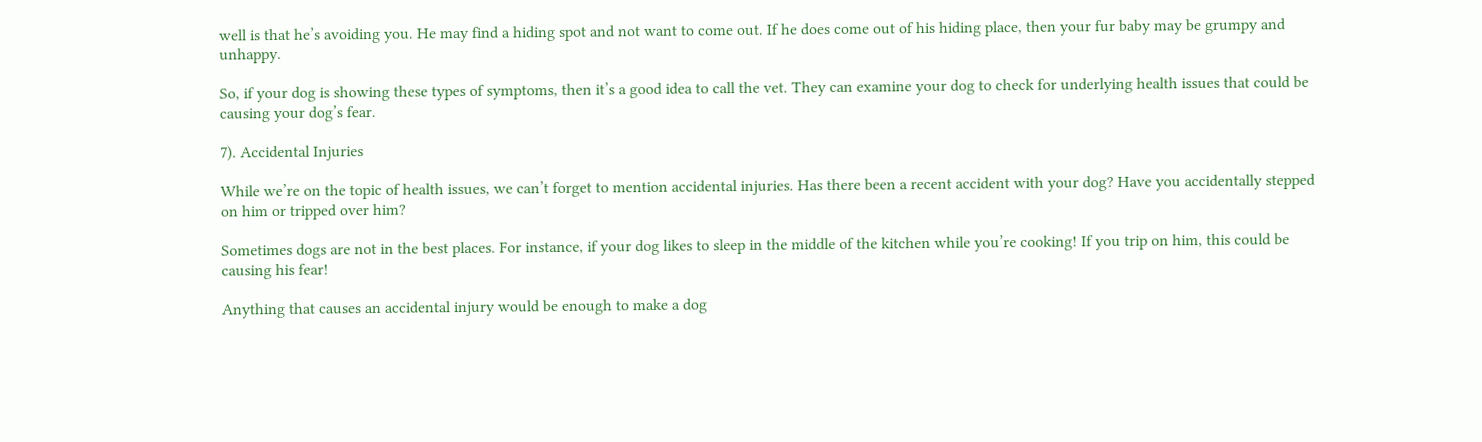well is that he’s avoiding you. He may find a hiding spot and not want to come out. If he does come out of his hiding place, then your fur baby may be grumpy and unhappy.

So, if your dog is showing these types of symptoms, then it’s a good idea to call the vet. They can examine your dog to check for underlying health issues that could be causing your dog’s fear.

7). Accidental Injuries

While we’re on the topic of health issues, we can’t forget to mention accidental injuries. Has there been a recent accident with your dog? Have you accidentally stepped on him or tripped over him?

Sometimes dogs are not in the best places. For instance, if your dog likes to sleep in the middle of the kitchen while you’re cooking! If you trip on him, this could be causing his fear!

Anything that causes an accidental injury would be enough to make a dog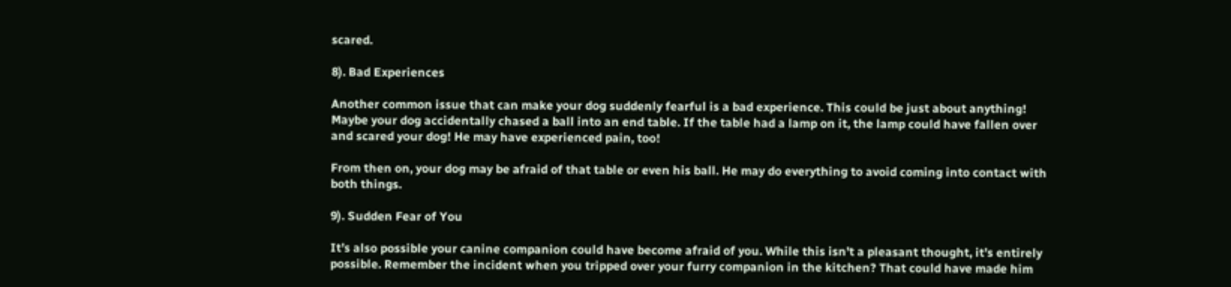scared.

8). Bad Experiences

Another common issue that can make your dog suddenly fearful is a bad experience. This could be just about anything! Maybe your dog accidentally chased a ball into an end table. If the table had a lamp on it, the lamp could have fallen over and scared your dog! He may have experienced pain, too!

From then on, your dog may be afraid of that table or even his ball. He may do everything to avoid coming into contact with both things.

9). Sudden Fear of You

It’s also possible your canine companion could have become afraid of you. While this isn’t a pleasant thought, it’s entirely possible. Remember the incident when you tripped over your furry companion in the kitchen? That could have made him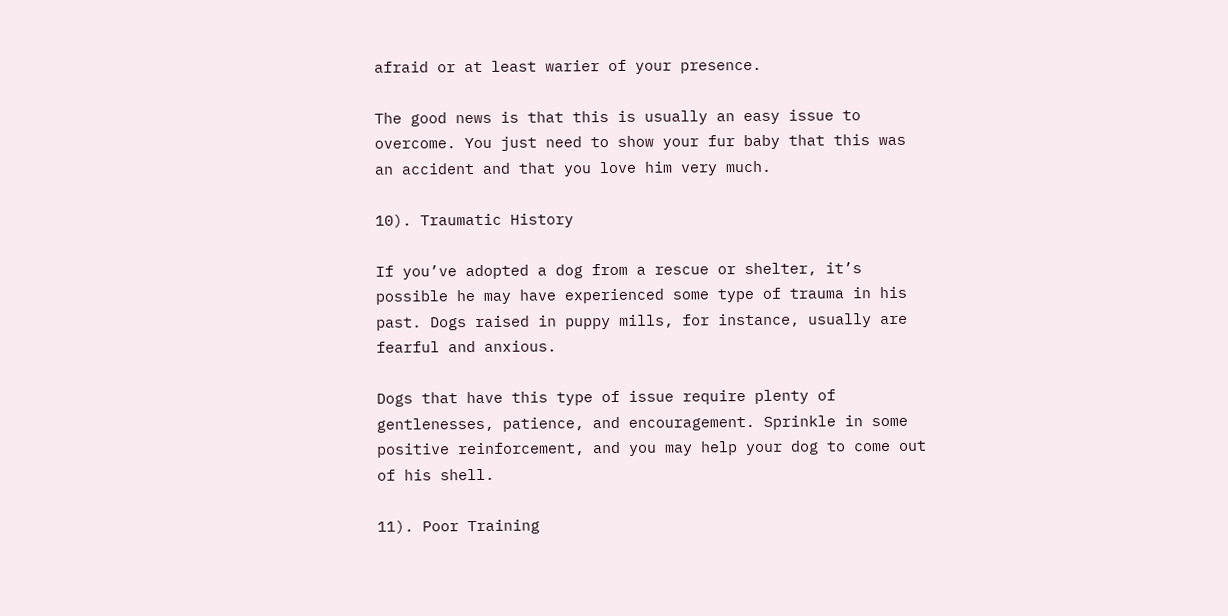afraid or at least warier of your presence.

The good news is that this is usually an easy issue to overcome. You just need to show your fur baby that this was an accident and that you love him very much.

10). Traumatic History

If you’ve adopted a dog from a rescue or shelter, it’s possible he may have experienced some type of trauma in his past. Dogs raised in puppy mills, for instance, usually are fearful and anxious.

Dogs that have this type of issue require plenty of gentlenesses, patience, and encouragement. Sprinkle in some positive reinforcement, and you may help your dog to come out of his shell.

11). Poor Training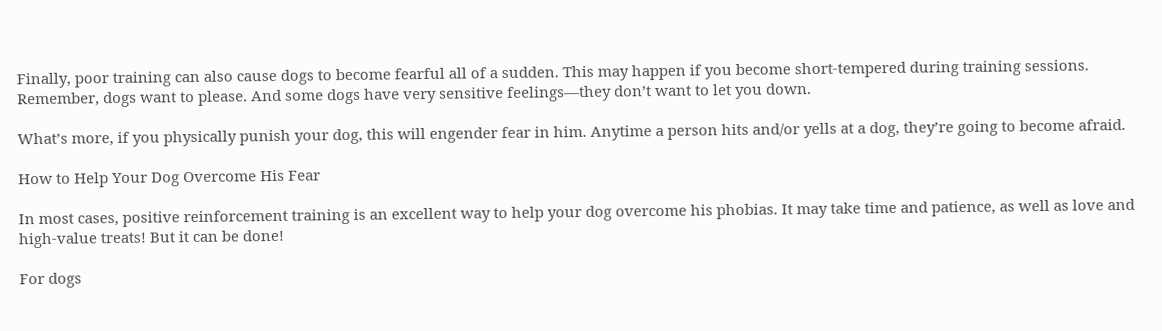Finally, poor training can also cause dogs to become fearful all of a sudden. This may happen if you become short-tempered during training sessions. Remember, dogs want to please. And some dogs have very sensitive feelings—they don’t want to let you down.

What’s more, if you physically punish your dog, this will engender fear in him. Anytime a person hits and/or yells at a dog, they’re going to become afraid.

How to Help Your Dog Overcome His Fear

In most cases, positive reinforcement training is an excellent way to help your dog overcome his phobias. It may take time and patience, as well as love and high-value treats! But it can be done!

For dogs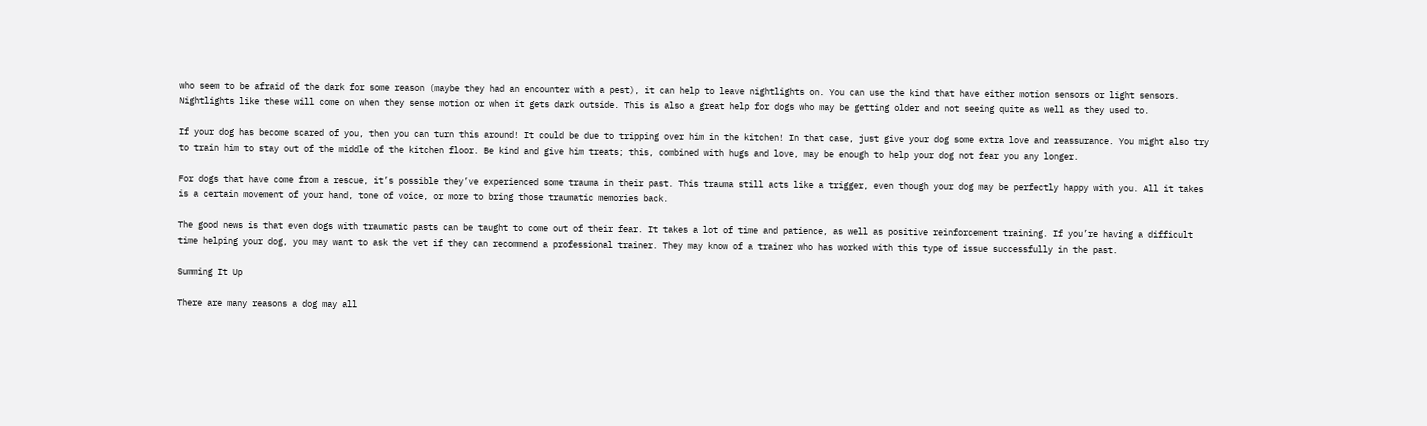who seem to be afraid of the dark for some reason (maybe they had an encounter with a pest), it can help to leave nightlights on. You can use the kind that have either motion sensors or light sensors. Nightlights like these will come on when they sense motion or when it gets dark outside. This is also a great help for dogs who may be getting older and not seeing quite as well as they used to.

If your dog has become scared of you, then you can turn this around! It could be due to tripping over him in the kitchen! In that case, just give your dog some extra love and reassurance. You might also try to train him to stay out of the middle of the kitchen floor. Be kind and give him treats; this, combined with hugs and love, may be enough to help your dog not fear you any longer.

For dogs that have come from a rescue, it’s possible they’ve experienced some trauma in their past. This trauma still acts like a trigger, even though your dog may be perfectly happy with you. All it takes is a certain movement of your hand, tone of voice, or more to bring those traumatic memories back.

The good news is that even dogs with traumatic pasts can be taught to come out of their fear. It takes a lot of time and patience, as well as positive reinforcement training. If you’re having a difficult time helping your dog, you may want to ask the vet if they can recommend a professional trainer. They may know of a trainer who has worked with this type of issue successfully in the past.

Summing It Up

There are many reasons a dog may all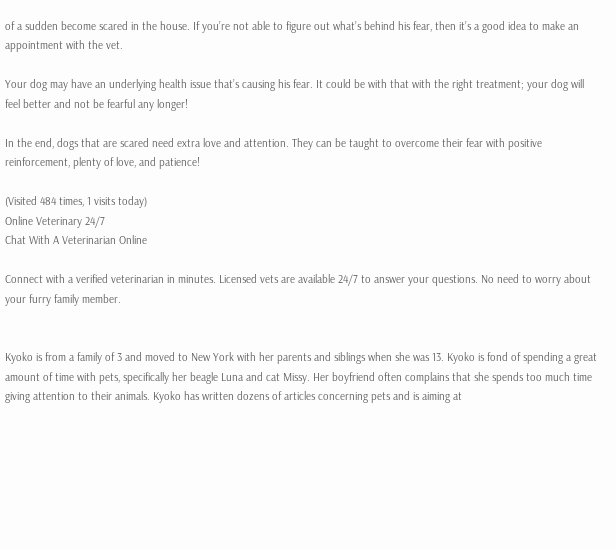of a sudden become scared in the house. If you’re not able to figure out what’s behind his fear, then it’s a good idea to make an appointment with the vet.

Your dog may have an underlying health issue that’s causing his fear. It could be with that with the right treatment; your dog will feel better and not be fearful any longer!

In the end, dogs that are scared need extra love and attention. They can be taught to overcome their fear with positive reinforcement, plenty of love, and patience!

(Visited 484 times, 1 visits today)
Online Veterinary 24/7
Chat With A Veterinarian Online

Connect with a verified veterinarian in minutes. Licensed vets are available 24/7 to answer your questions. No need to worry about your furry family member.


Kyoko is from a family of 3 and moved to New York with her parents and siblings when she was 13. Kyoko is fond of spending a great amount of time with pets, specifically her beagle Luna and cat Missy. Her boyfriend often complains that she spends too much time giving attention to their animals. Kyoko has written dozens of articles concerning pets and is aiming at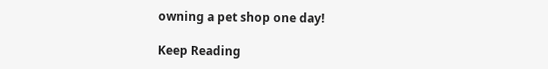owning a pet shop one day!

Keep Reading